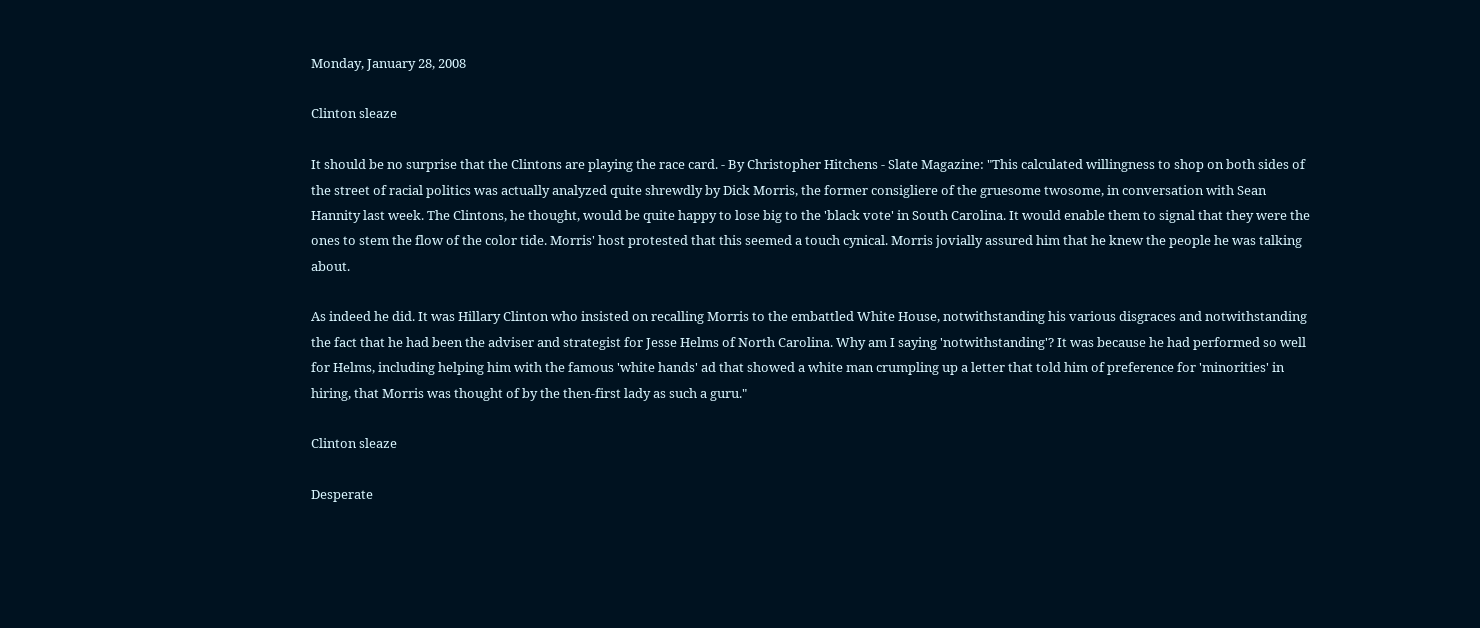Monday, January 28, 2008

Clinton sleaze

It should be no surprise that the Clintons are playing the race card. - By Christopher Hitchens - Slate Magazine: "This calculated willingness to shop on both sides of the street of racial politics was actually analyzed quite shrewdly by Dick Morris, the former consigliere of the gruesome twosome, in conversation with Sean Hannity last week. The Clintons, he thought, would be quite happy to lose big to the 'black vote' in South Carolina. It would enable them to signal that they were the ones to stem the flow of the color tide. Morris' host protested that this seemed a touch cynical. Morris jovially assured him that he knew the people he was talking about.

As indeed he did. It was Hillary Clinton who insisted on recalling Morris to the embattled White House, notwithstanding his various disgraces and notwithstanding the fact that he had been the adviser and strategist for Jesse Helms of North Carolina. Why am I saying 'notwithstanding'? It was because he had performed so well for Helms, including helping him with the famous 'white hands' ad that showed a white man crumpling up a letter that told him of preference for 'minorities' in hiring, that Morris was thought of by the then-first lady as such a guru."

Clinton sleaze

Desperate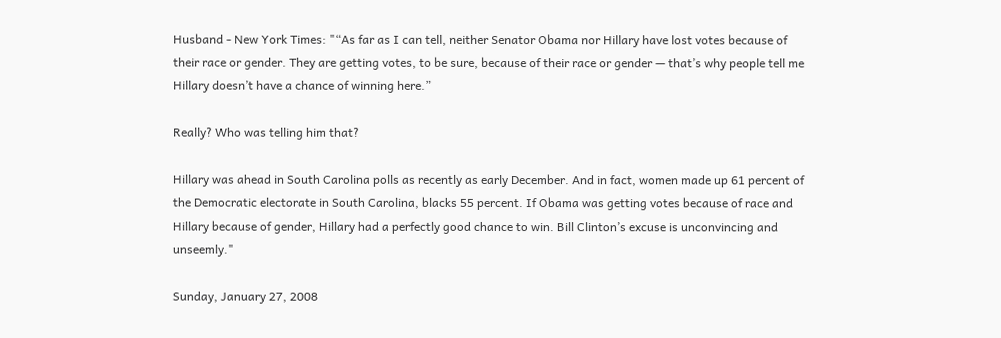Husband - New York Times: "“As far as I can tell, neither Senator Obama nor Hillary have lost votes because of their race or gender. They are getting votes, to be sure, because of their race or gender — that’s why people tell me Hillary doesn’t have a chance of winning here.”

Really? Who was telling him that?

Hillary was ahead in South Carolina polls as recently as early December. And in fact, women made up 61 percent of the Democratic electorate in South Carolina, blacks 55 percent. If Obama was getting votes because of race and Hillary because of gender, Hillary had a perfectly good chance to win. Bill Clinton’s excuse is unconvincing and unseemly."

Sunday, January 27, 2008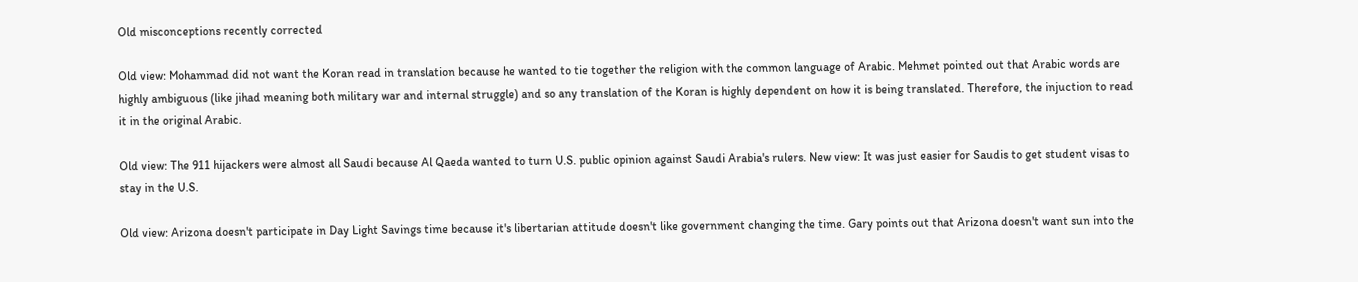Old misconceptions recently corrected

Old view: Mohammad did not want the Koran read in translation because he wanted to tie together the religion with the common language of Arabic. Mehmet pointed out that Arabic words are highly ambiguous (like jihad meaning both military war and internal struggle) and so any translation of the Koran is highly dependent on how it is being translated. Therefore, the injuction to read it in the original Arabic.

Old view: The 911 hijackers were almost all Saudi because Al Qaeda wanted to turn U.S. public opinion against Saudi Arabia's rulers. New view: It was just easier for Saudis to get student visas to stay in the U.S.

Old view: Arizona doesn't participate in Day Light Savings time because it's libertarian attitude doesn't like government changing the time. Gary points out that Arizona doesn't want sun into the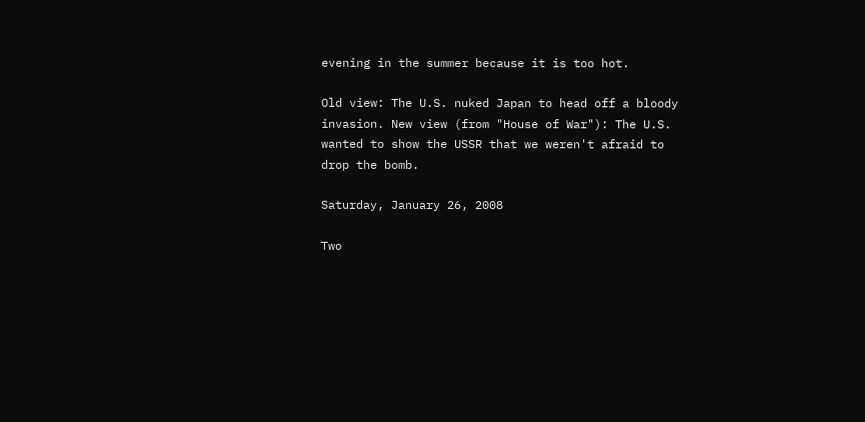evening in the summer because it is too hot.

Old view: The U.S. nuked Japan to head off a bloody invasion. New view (from "House of War"): The U.S. wanted to show the USSR that we weren't afraid to drop the bomb.

Saturday, January 26, 2008

Two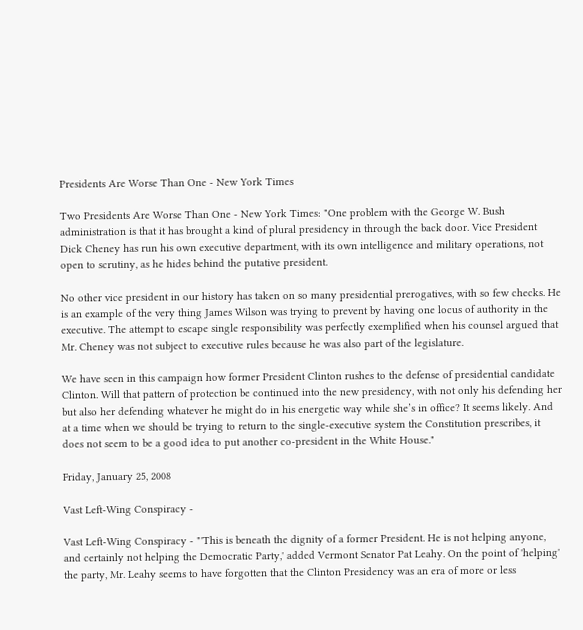Presidents Are Worse Than One - New York Times

Two Presidents Are Worse Than One - New York Times: "One problem with the George W. Bush administration is that it has brought a kind of plural presidency in through the back door. Vice President Dick Cheney has run his own executive department, with its own intelligence and military operations, not open to scrutiny, as he hides behind the putative president.

No other vice president in our history has taken on so many presidential prerogatives, with so few checks. He is an example of the very thing James Wilson was trying to prevent by having one locus of authority in the executive. The attempt to escape single responsibility was perfectly exemplified when his counsel argued that Mr. Cheney was not subject to executive rules because he was also part of the legislature.

We have seen in this campaign how former President Clinton rushes to the defense of presidential candidate Clinton. Will that pattern of protection be continued into the new presidency, with not only his defending her but also her defending whatever he might do in his energetic way while she’s in office? It seems likely. And at a time when we should be trying to return to the single-executive system the Constitution prescribes, it does not seem to be a good idea to put another co-president in the White House."

Friday, January 25, 2008

Vast Left-Wing Conspiracy -

Vast Left-Wing Conspiracy - "'This is beneath the dignity of a former President. He is not helping anyone, and certainly not helping the Democratic Party,' added Vermont Senator Pat Leahy. On the point of 'helping' the party, Mr. Leahy seems to have forgotten that the Clinton Presidency was an era of more or less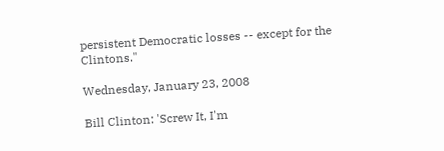persistent Democratic losses -- except for the Clintons."

Wednesday, January 23, 2008

Bill Clinton: 'Screw It, I'm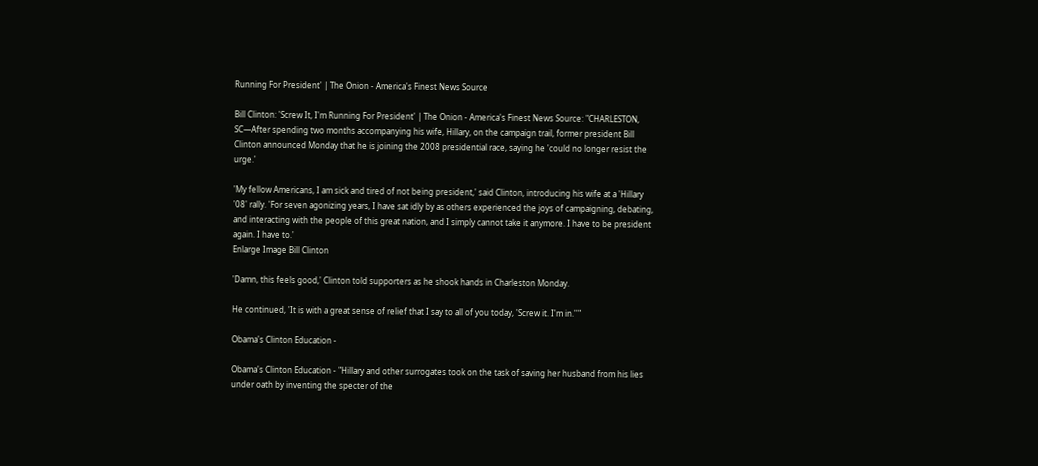Running For President' | The Onion - America's Finest News Source

Bill Clinton: 'Screw It, I'm Running For President' | The Onion - America's Finest News Source: "CHARLESTON, SC—After spending two months accompanying his wife, Hillary, on the campaign trail, former president Bill Clinton announced Monday that he is joining the 2008 presidential race, saying he 'could no longer resist the urge.'

'My fellow Americans, I am sick and tired of not being president,' said Clinton, introducing his wife at a 'Hillary '08' rally. 'For seven agonizing years, I have sat idly by as others experienced the joys of campaigning, debating, and interacting with the people of this great nation, and I simply cannot take it anymore. I have to be president again. I have to.'
Enlarge Image Bill Clinton

'Damn, this feels good,' Clinton told supporters as he shook hands in Charleston Monday.

He continued, 'It is with a great sense of relief that I say to all of you today, 'Screw it. I'm in.''"

Obama's Clinton Education -

Obama's Clinton Education - "Hillary and other surrogates took on the task of saving her husband from his lies under oath by inventing the specter of the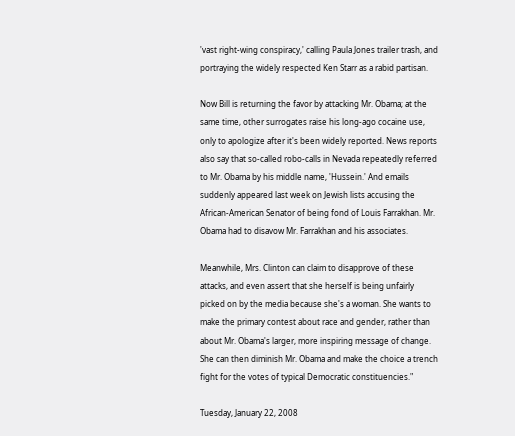'vast right-wing conspiracy,' calling Paula Jones trailer trash, and portraying the widely respected Ken Starr as a rabid partisan.

Now Bill is returning the favor by attacking Mr. Obama; at the same time, other surrogates raise his long-ago cocaine use, only to apologize after it's been widely reported. News reports also say that so-called robo-calls in Nevada repeatedly referred to Mr. Obama by his middle name, 'Hussein.' And emails suddenly appeared last week on Jewish lists accusing the African-American Senator of being fond of Louis Farrakhan. Mr. Obama had to disavow Mr. Farrakhan and his associates.

Meanwhile, Mrs. Clinton can claim to disapprove of these attacks, and even assert that she herself is being unfairly picked on by the media because she's a woman. She wants to make the primary contest about race and gender, rather than about Mr. Obama's larger, more inspiring message of change. She can then diminish Mr. Obama and make the choice a trench fight for the votes of typical Democratic constituencies."

Tuesday, January 22, 2008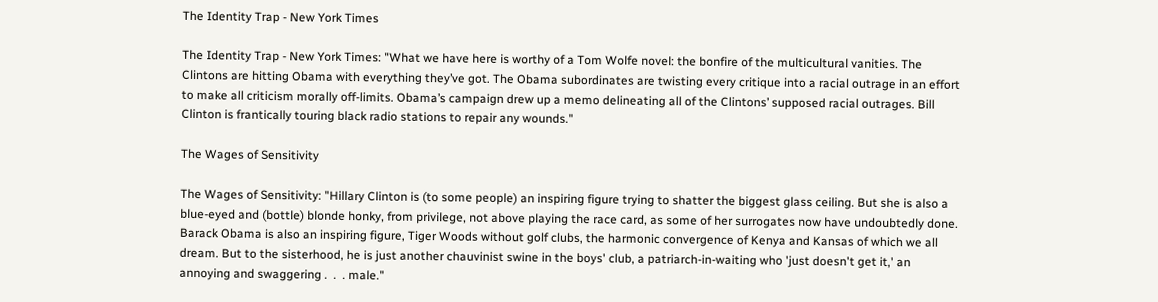The Identity Trap - New York Times

The Identity Trap - New York Times: "What we have here is worthy of a Tom Wolfe novel: the bonfire of the multicultural vanities. The Clintons are hitting Obama with everything they’ve got. The Obama subordinates are twisting every critique into a racial outrage in an effort to make all criticism morally off-limits. Obama’s campaign drew up a memo delineating all of the Clintons’ supposed racial outrages. Bill Clinton is frantically touring black radio stations to repair any wounds."

The Wages of Sensitivity

The Wages of Sensitivity: "Hillary Clinton is (to some people) an inspiring figure trying to shatter the biggest glass ceiling. But she is also a blue-eyed and (bottle) blonde honky, from privilege, not above playing the race card, as some of her surrogates now have undoubtedly done. Barack Obama is also an inspiring figure, Tiger Woods without golf clubs, the harmonic convergence of Kenya and Kansas of which we all dream. But to the sisterhood, he is just another chauvinist swine in the boys' club, a patriarch-in-waiting who 'just doesn't get it,' an annoying and swaggering .  .  . male."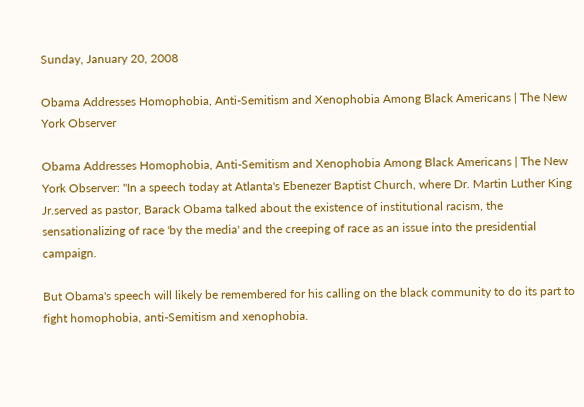Sunday, January 20, 2008

Obama Addresses Homophobia, Anti-Semitism and Xenophobia Among Black Americans | The New York Observer

Obama Addresses Homophobia, Anti-Semitism and Xenophobia Among Black Americans | The New York Observer: "In a speech today at Atlanta's Ebenezer Baptist Church, where Dr. Martin Luther King Jr.served as pastor, Barack Obama talked about the existence of institutional racism, the sensationalizing of race 'by the media' and the creeping of race as an issue into the presidential campaign.

But Obama's speech will likely be remembered for his calling on the black community to do its part to fight homophobia, anti-Semitism and xenophobia.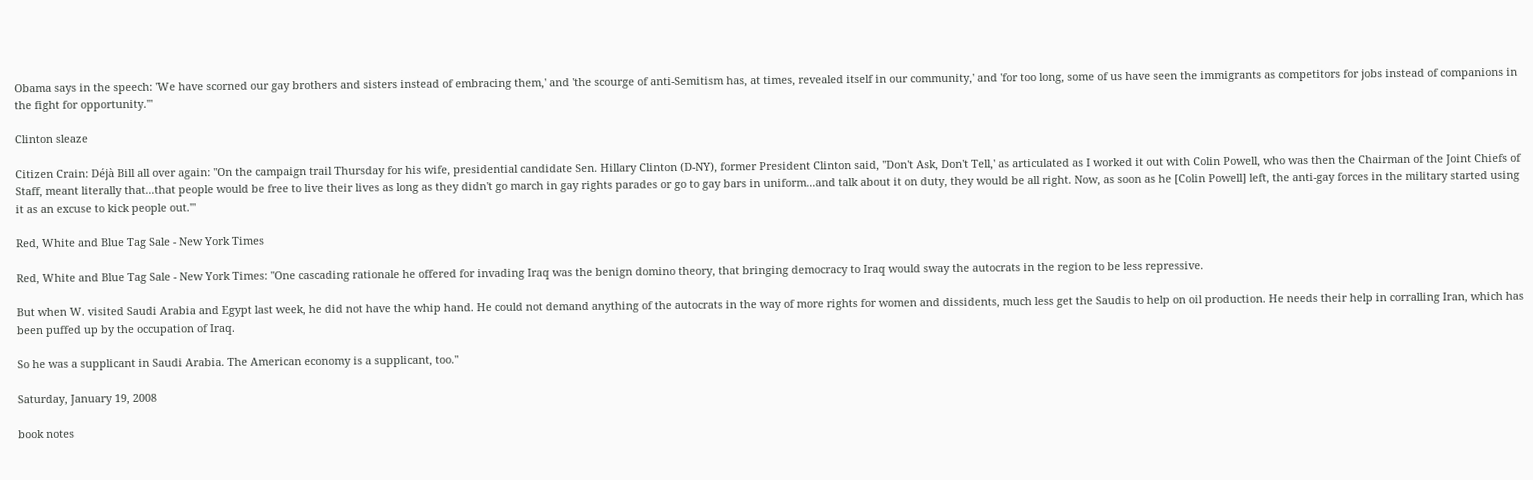Obama says in the speech: 'We have scorned our gay brothers and sisters instead of embracing them,' and 'the scourge of anti-Semitism has, at times, revealed itself in our community,' and 'for too long, some of us have seen the immigrants as competitors for jobs instead of companions in the fight for opportunity.'"

Clinton sleaze

Citizen Crain: Déjà Bill all over again: "On the campaign trail Thursday for his wife, presidential candidate Sen. Hillary Clinton (D-NY), former President Clinton said, ''Don't Ask, Don't Tell,' as articulated as I worked it out with Colin Powell, who was then the Chairman of the Joint Chiefs of Staff, meant literally that...that people would be free to live their lives as long as they didn't go march in gay rights parades or go to gay bars in uniform...and talk about it on duty, they would be all right. Now, as soon as he [Colin Powell] left, the anti-gay forces in the military started using it as an excuse to kick people out.'"

Red, White and Blue Tag Sale - New York Times

Red, White and Blue Tag Sale - New York Times: "One cascading rationale he offered for invading Iraq was the benign domino theory, that bringing democracy to Iraq would sway the autocrats in the region to be less repressive.

But when W. visited Saudi Arabia and Egypt last week, he did not have the whip hand. He could not demand anything of the autocrats in the way of more rights for women and dissidents, much less get the Saudis to help on oil production. He needs their help in corralling Iran, which has been puffed up by the occupation of Iraq.

So he was a supplicant in Saudi Arabia. The American economy is a supplicant, too."

Saturday, January 19, 2008

book notes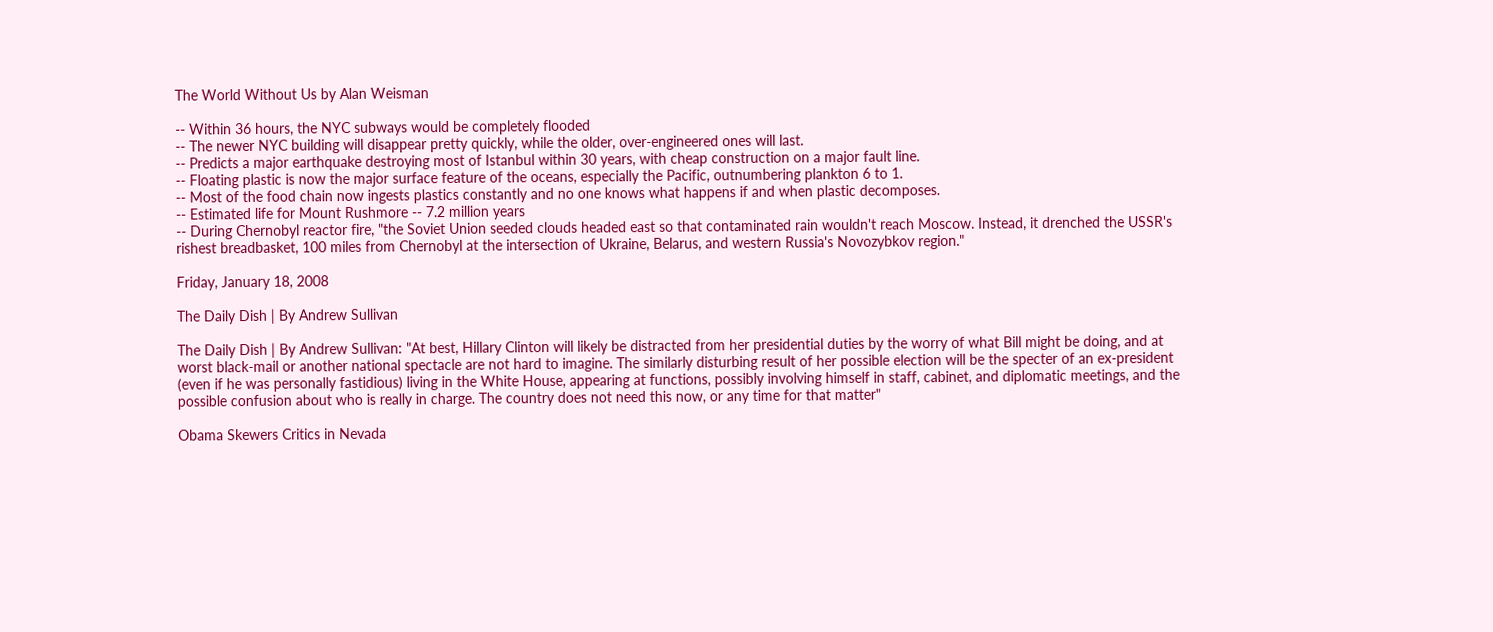The World Without Us by Alan Weisman

-- Within 36 hours, the NYC subways would be completely flooded
-- The newer NYC building will disappear pretty quickly, while the older, over-engineered ones will last.
-- Predicts a major earthquake destroying most of Istanbul within 30 years, with cheap construction on a major fault line.
-- Floating plastic is now the major surface feature of the oceans, especially the Pacific, outnumbering plankton 6 to 1.
-- Most of the food chain now ingests plastics constantly and no one knows what happens if and when plastic decomposes.
-- Estimated life for Mount Rushmore -- 7.2 million years
-- During Chernobyl reactor fire, "the Soviet Union seeded clouds headed east so that contaminated rain wouldn't reach Moscow. Instead, it drenched the USSR's rishest breadbasket, 100 miles from Chernobyl at the intersection of Ukraine, Belarus, and western Russia's Novozybkov region."

Friday, January 18, 2008

The Daily Dish | By Andrew Sullivan

The Daily Dish | By Andrew Sullivan: "At best, Hillary Clinton will likely be distracted from her presidential duties by the worry of what Bill might be doing, and at worst black-mail or another national spectacle are not hard to imagine. The similarly disturbing result of her possible election will be the specter of an ex-president (even if he was personally fastidious) living in the White House, appearing at functions, possibly involving himself in staff, cabinet, and diplomatic meetings, and the possible confusion about who is really in charge. The country does not need this now, or any time for that matter"

Obama Skewers Critics in Nevada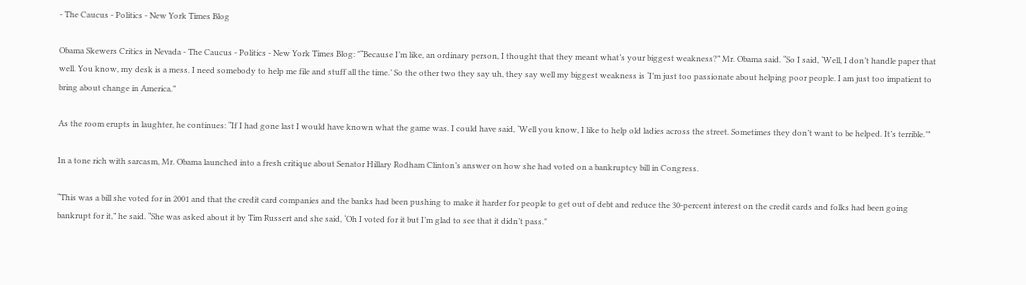- The Caucus - Politics - New York Times Blog

Obama Skewers Critics in Nevada - The Caucus - Politics - New York Times Blog: "“Because I’m like, an ordinary person, I thought that they meant what’s your biggest weakness?” Mr. Obama said. “So I said, ‘Well, I don’t handle paper that well. You know, my desk is a mess. I need somebody to help me file and stuff all the time.’ So the other two they say uh, they say well my biggest weakness is ‘I’m just too passionate about helping poor people. I am just too impatient to bring about change in America.”

As the room erupts in laughter, he continues: “If I had gone last I would have known what the game was. I could have said, ‘Well you know, I like to help old ladies across the street. Sometimes they don’t want to be helped. It’s terrible.’”

In a tone rich with sarcasm, Mr. Obama launched into a fresh critique about Senator Hillary Rodham Clinton’s answer on how she had voted on a bankruptcy bill in Congress.

“This was a bill she voted for in 2001 and that the credit card companies and the banks had been pushing to make it harder for people to get out of debt and reduce the 30-percent interest on the credit cards and folks had been going bankrupt for it,” he said. “She was asked about it by Tim Russert and she said, ‘Oh I voted for it but I’m glad to see that it didn’t pass."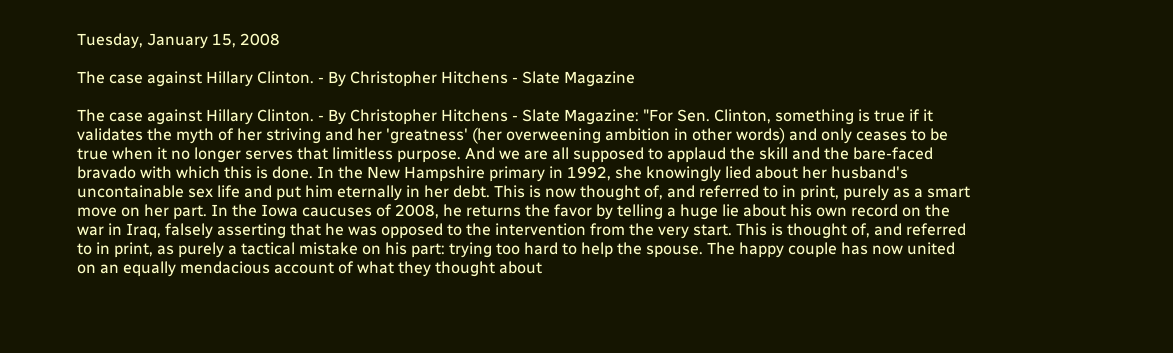Tuesday, January 15, 2008

The case against Hillary Clinton. - By Christopher Hitchens - Slate Magazine

The case against Hillary Clinton. - By Christopher Hitchens - Slate Magazine: "For Sen. Clinton, something is true if it validates the myth of her striving and her 'greatness' (her overweening ambition in other words) and only ceases to be true when it no longer serves that limitless purpose. And we are all supposed to applaud the skill and the bare-faced bravado with which this is done. In the New Hampshire primary in 1992, she knowingly lied about her husband's uncontainable sex life and put him eternally in her debt. This is now thought of, and referred to in print, purely as a smart move on her part. In the Iowa caucuses of 2008, he returns the favor by telling a huge lie about his own record on the war in Iraq, falsely asserting that he was opposed to the intervention from the very start. This is thought of, and referred to in print, as purely a tactical mistake on his part: trying too hard to help the spouse. The happy couple has now united on an equally mendacious account of what they thought about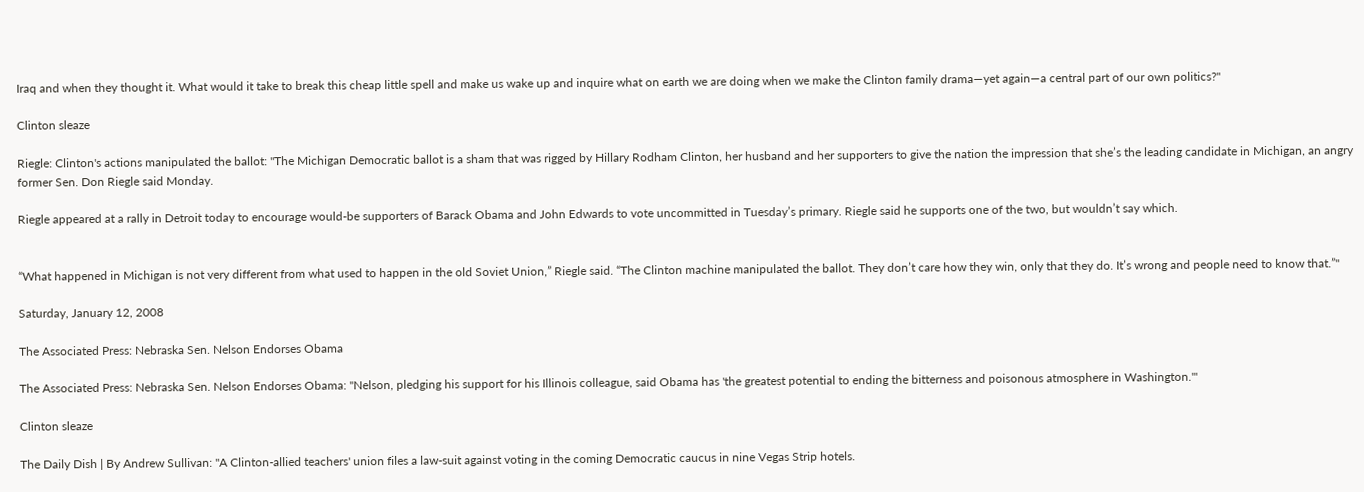Iraq and when they thought it. What would it take to break this cheap little spell and make us wake up and inquire what on earth we are doing when we make the Clinton family drama—yet again—a central part of our own politics?"

Clinton sleaze

Riegle: Clinton's actions manipulated the ballot: "The Michigan Democratic ballot is a sham that was rigged by Hillary Rodham Clinton, her husband and her supporters to give the nation the impression that she’s the leading candidate in Michigan, an angry former Sen. Don Riegle said Monday.

Riegle appeared at a rally in Detroit today to encourage would-be supporters of Barack Obama and John Edwards to vote uncommitted in Tuesday’s primary. Riegle said he supports one of the two, but wouldn’t say which.


“What happened in Michigan is not very different from what used to happen in the old Soviet Union,” Riegle said. “The Clinton machine manipulated the ballot. They don’t care how they win, only that they do. It’s wrong and people need to know that.”"

Saturday, January 12, 2008

The Associated Press: Nebraska Sen. Nelson Endorses Obama

The Associated Press: Nebraska Sen. Nelson Endorses Obama: "Nelson, pledging his support for his Illinois colleague, said Obama has 'the greatest potential to ending the bitterness and poisonous atmosphere in Washington.'"

Clinton sleaze

The Daily Dish | By Andrew Sullivan: "A Clinton-allied teachers' union files a law-suit against voting in the coming Democratic caucus in nine Vegas Strip hotels.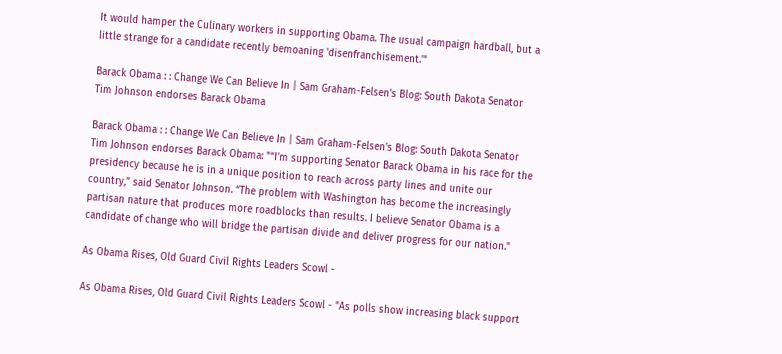It would hamper the Culinary workers in supporting Obama. The usual campaign hardball, but a little strange for a candidate recently bemoaning 'disenfranchisement.'"

Barack Obama : : Change We Can Believe In | Sam Graham-Felsen's Blog: South Dakota Senator Tim Johnson endorses Barack Obama

Barack Obama : : Change We Can Believe In | Sam Graham-Felsen's Blog: South Dakota Senator Tim Johnson endorses Barack Obama: "“I'm supporting Senator Barack Obama in his race for the presidency because he is in a unique position to reach across party lines and unite our country,” said Senator Johnson. “The problem with Washington has become the increasingly partisan nature that produces more roadblocks than results. I believe Senator Obama is a candidate of change who will bridge the partisan divide and deliver progress for our nation."

As Obama Rises, Old Guard Civil Rights Leaders Scowl -

As Obama Rises, Old Guard Civil Rights Leaders Scowl - "As polls show increasing black support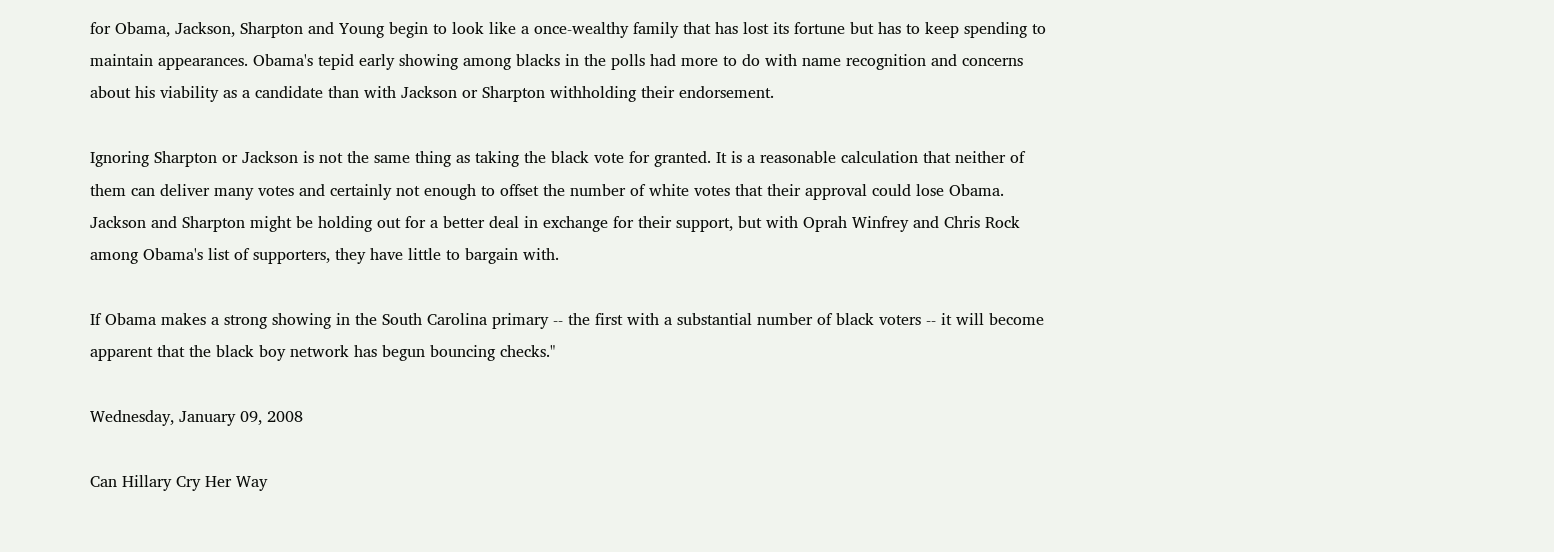for Obama, Jackson, Sharpton and Young begin to look like a once-wealthy family that has lost its fortune but has to keep spending to maintain appearances. Obama's tepid early showing among blacks in the polls had more to do with name recognition and concerns about his viability as a candidate than with Jackson or Sharpton withholding their endorsement.

Ignoring Sharpton or Jackson is not the same thing as taking the black vote for granted. It is a reasonable calculation that neither of them can deliver many votes and certainly not enough to offset the number of white votes that their approval could lose Obama. Jackson and Sharpton might be holding out for a better deal in exchange for their support, but with Oprah Winfrey and Chris Rock among Obama's list of supporters, they have little to bargain with.

If Obama makes a strong showing in the South Carolina primary -- the first with a substantial number of black voters -- it will become apparent that the black boy network has begun bouncing checks."

Wednesday, January 09, 2008

Can Hillary Cry Her Way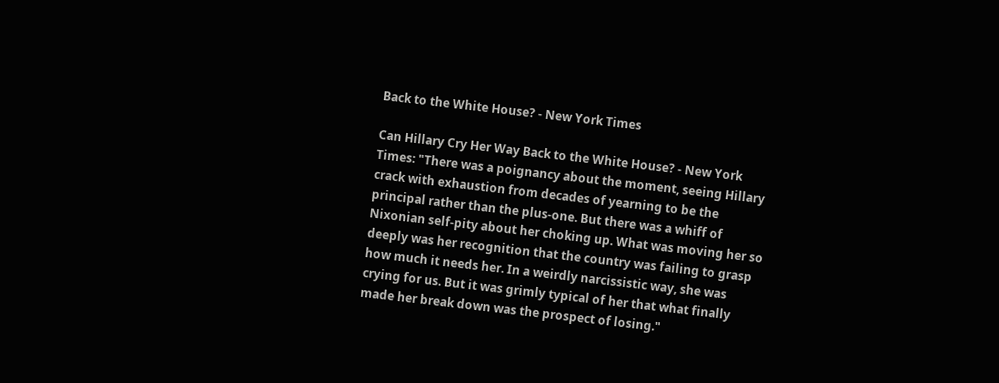Back to the White House? - New York Times

Can Hillary Cry Her Way Back to the White House? - New York Times: "There was a poignancy about the moment, seeing Hillary crack with exhaustion from decades of yearning to be the principal rather than the plus-one. But there was a whiff of Nixonian self-pity about her choking up. What was moving her so deeply was her recognition that the country was failing to grasp how much it needs her. In a weirdly narcissistic way, she was crying for us. But it was grimly typical of her that what finally made her break down was the prospect of losing."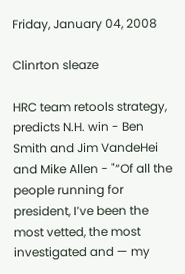Friday, January 04, 2008

Clinrton sleaze

HRC team retools strategy, predicts N.H. win - Ben Smith and Jim VandeHei and Mike Allen - "“Of all the people running for president, I’ve been the most vetted, the most investigated and — my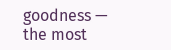goodness — the most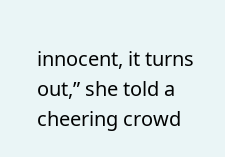innocent, it turns out,” she told a cheering crowd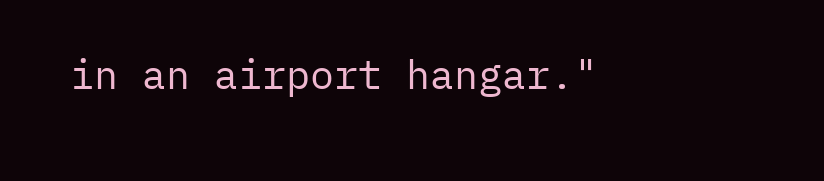in an airport hangar."